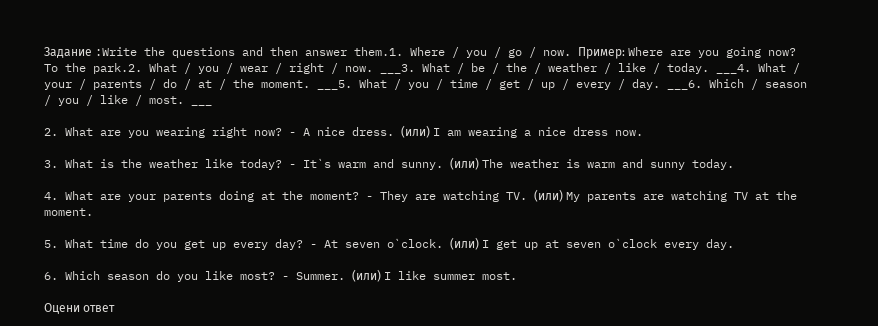Задание :Write the questions and then answer them.1. Where / you / go / now. Пример: Where are you going now? To the park.2. What / you / wear / right / now. ___3. What / be / the / weather / like / today. ___4. What / your / parents / do / at / the moment. ___5. What / you / time / get / up / every / day. ___6. Which / season / you / like / most. ___

2. What are you wearing right now? - A nice dress. (или) I am wearing a nice dress now.

3. What is the weather like today? - It`s warm and sunny. (или) The weather is warm and sunny today.

4. What are your parents doing at the moment? - They are watching TV. (или) My parents are watching TV at the moment.

5. What time do you get up every day? - At seven o`clock. (или) I get up at seven o`clock every day.

6. Which season do you like most? - Summer. (или) I like summer most.

Оцени ответ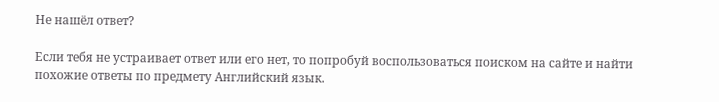Не нашёл ответ?

Если тебя не устраивает ответ или его нет, то попробуй воспользоваться поиском на сайте и найти похожие ответы по предмету Английский язык.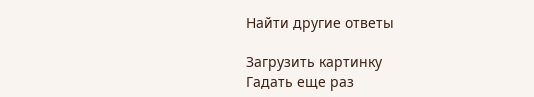Найти другие ответы

Загрузить картинку
Гадать еще раз